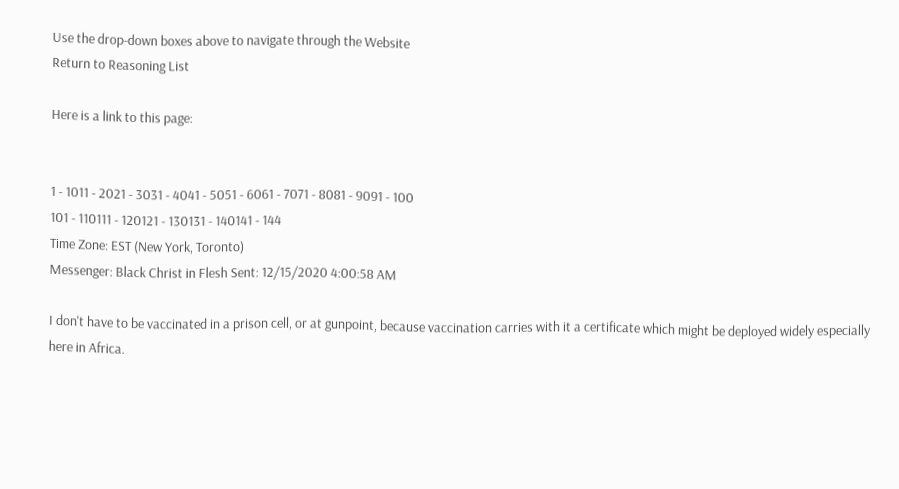Use the drop-down boxes above to navigate through the Website
Return to Reasoning List

Here is a link to this page:


1 - 1011 - 2021 - 3031 - 4041 - 5051 - 6061 - 7071 - 8081 - 9091 - 100
101 - 110111 - 120121 - 130131 - 140141 - 144
Time Zone: EST (New York, Toronto)
Messenger: Black Christ in Flesh Sent: 12/15/2020 4:00:58 AM

I don't have to be vaccinated in a prison cell, or at gunpoint, because vaccination carries with it a certificate which might be deployed widely especially here in Africa.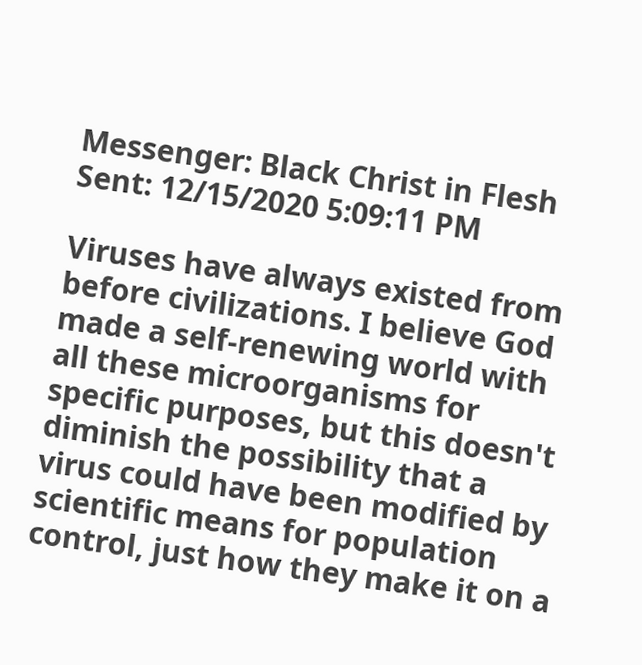Messenger: Black Christ in Flesh Sent: 12/15/2020 5:09:11 PM

Viruses have always existed from before civilizations. I believe God made a self-renewing world with all these microorganisms for specific purposes, but this doesn't diminish the possibility that a virus could have been modified by scientific means for population control, just how they make it on a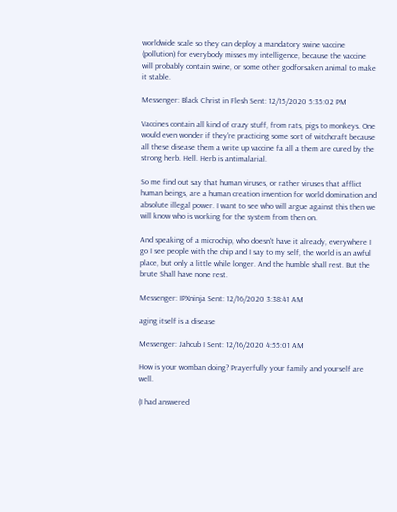worldwide scale so they can deploy a mandatory swine vaccine (pollution) for everybody misses my intelligence, because the vaccine will probably contain swine, or some other godforsaken animal to make it stable.

Messenger: Black Christ in Flesh Sent: 12/15/2020 5:35:02 PM

Vaccines contain all kind of crazy stuff, from rats, pigs to monkeys. One would even wonder if they're practicing some sort of witchcraft because all these disease them a write up vaccine fa all a them are cured by the strong herb. Hell. Herb is antimalarial.

So me find out say that human viruses, or rather viruses that afflict human beings, are a human creation invention for world domination and absolute illegal power. I want to see who will argue against this then we will know who is working for the system from then on.

And speaking of a microchip, who doesn't have it already, everywhere I go I see people with the chip and I say to my self, the world is an awful place, but only a little while longer. And the humble shall rest. But the brute Shall have none rest.

Messenger: IPXninja Sent: 12/16/2020 3:38:41 AM

aging itself is a disease

Messenger: Jahcub I Sent: 12/16/2020 4:55:01 AM

How is your womban doing? Prayerfully your family and yourself are well.

(I had answered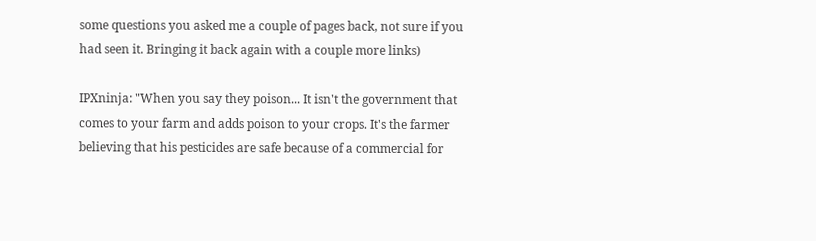some questions you asked me a couple of pages back, not sure if you had seen it. Bringing it back again with a couple more links)

IPXninja: "When you say they poison... It isn't the government that comes to your farm and adds poison to your crops. It's the farmer believing that his pesticides are safe because of a commercial for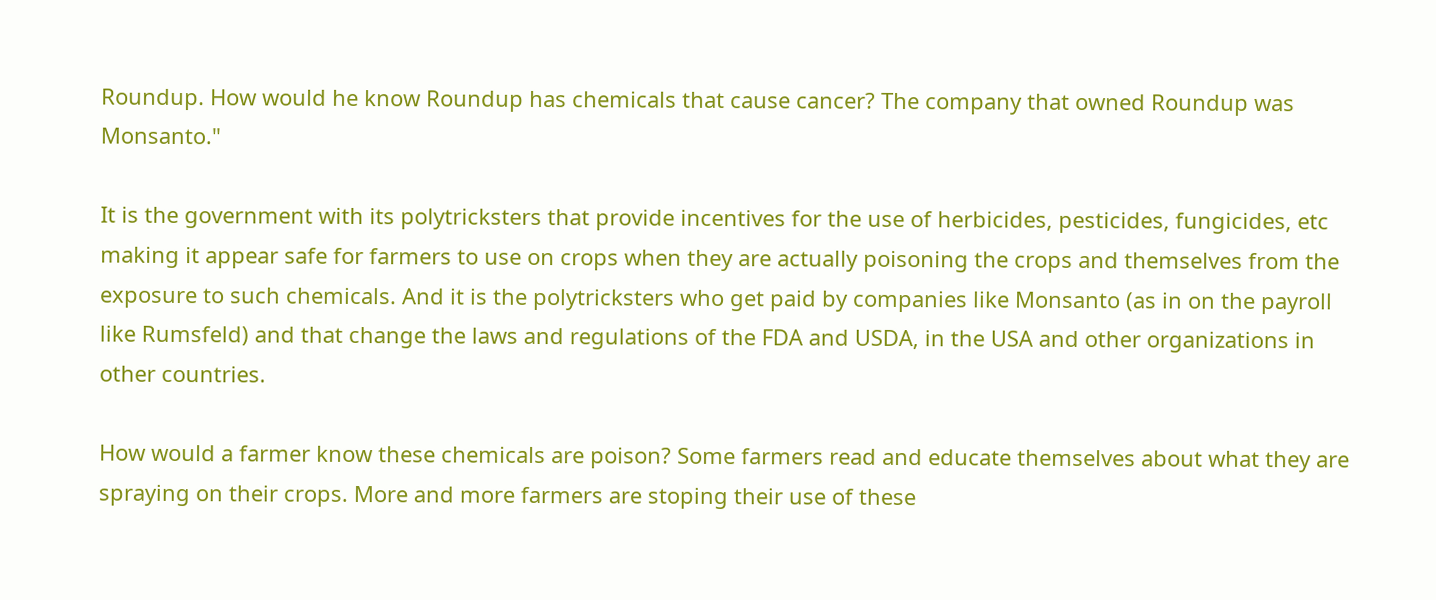Roundup. How would he know Roundup has chemicals that cause cancer? The company that owned Roundup was Monsanto."

It is the government with its polytricksters that provide incentives for the use of herbicides, pesticides, fungicides, etc making it appear safe for farmers to use on crops when they are actually poisoning the crops and themselves from the exposure to such chemicals. And it is the polytricksters who get paid by companies like Monsanto (as in on the payroll like Rumsfeld) and that change the laws and regulations of the FDA and USDA, in the USA and other organizations in other countries.

How would a farmer know these chemicals are poison? Some farmers read and educate themselves about what they are spraying on their crops. More and more farmers are stoping their use of these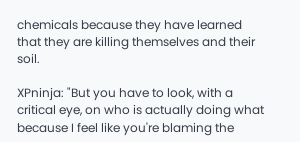chemicals because they have learned that they are killing themselves and their soil.

XPninja: "But you have to look, with a critical eye, on who is actually doing what because I feel like you're blaming the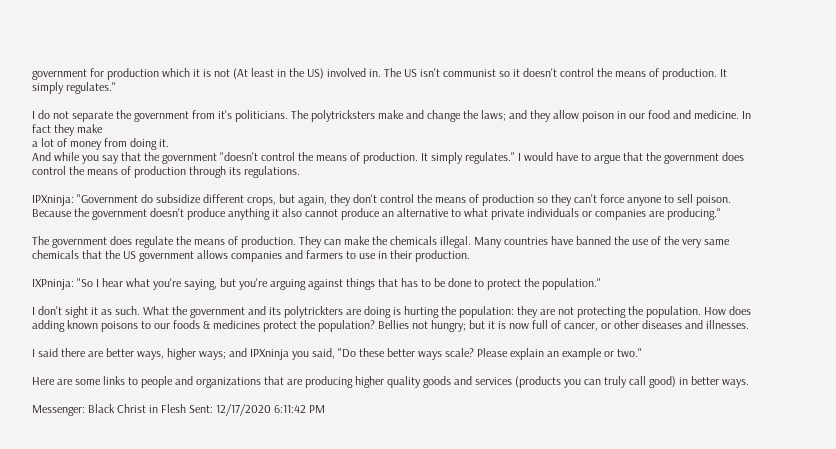government for production which it is not (At least in the US) involved in. The US isn't communist so it doesn't control the means of production. It simply regulates."

I do not separate the government from it's politicians. The polytricksters make and change the laws; and they allow poison in our food and medicine. In fact they make
a lot of money from doing it.
And while you say that the government "doesn't control the means of production. It simply regulates." I would have to argue that the government does control the means of production through its regulations.

IPXninja: "Government do subsidize different crops, but again, they don't control the means of production so they can't force anyone to sell poison. Because the government doesn't produce anything it also cannot produce an alternative to what private individuals or companies are producing."

The government does regulate the means of production. They can make the chemicals illegal. Many countries have banned the use of the very same chemicals that the US government allows companies and farmers to use in their production.

IXPninja: "So I hear what you're saying, but you're arguing against things that has to be done to protect the population."

I don't sight it as such. What the government and its polytrickters are doing is hurting the population: they are not protecting the population. How does adding known poisons to our foods & medicines protect the population? Bellies not hungry; but it is now full of cancer, or other diseases and illnesses.

I said there are better ways, higher ways; and IPXninja you said, "Do these better ways scale? Please explain an example or two."

Here are some links to people and organizations that are producing higher quality goods and services (products you can truly call good) in better ways.

Messenger: Black Christ in Flesh Sent: 12/17/2020 6:11:42 PM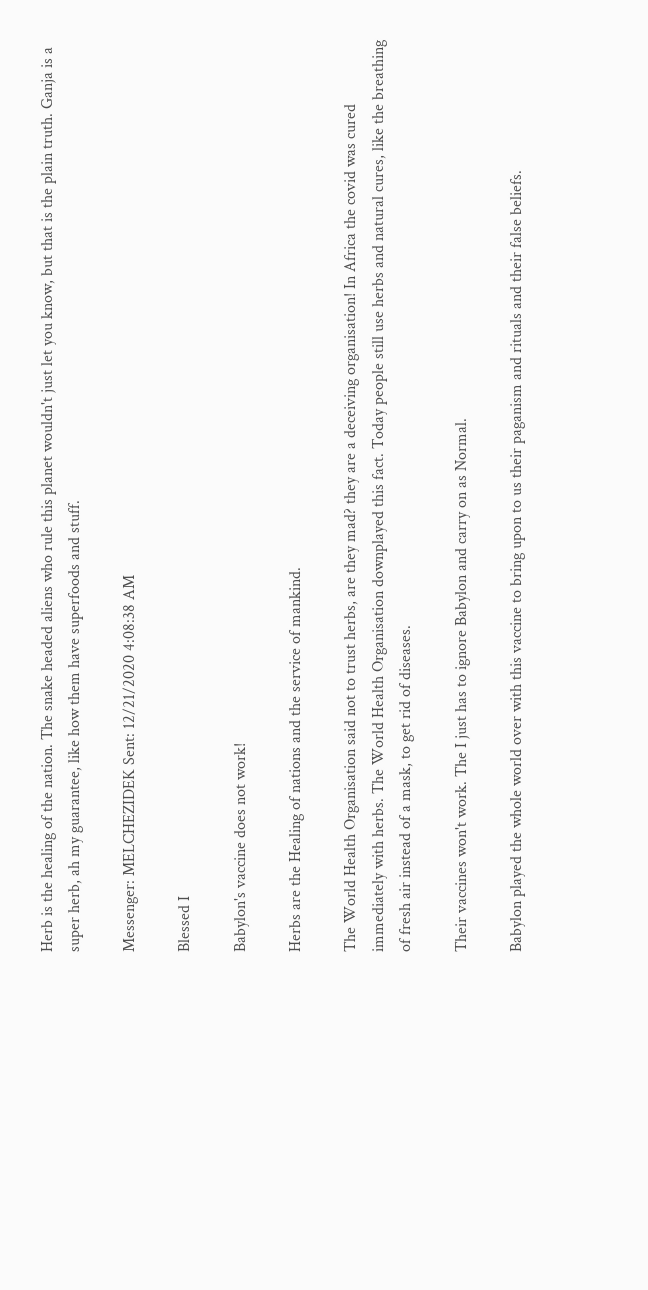Herb is the healing of the nation. The snake headed aliens who rule this planet wouldn't just let you know, but that is the plain truth. Ganja is a super herb, ah my guarantee, like how them have superfoods and stuff.

Messenger: MELCHEZIDEK Sent: 12/21/2020 4:08:38 AM

Blessed I

Babylon's vaccine does not work!

Herbs are the Healing of nations and the service of mankind.

The World Health Organisation said not to trust herbs, are they mad? they are a deceiving organisation! In Africa the covid was cured immediately with herbs. The World Health Organisation downplayed this fact. Today people still use herbs and natural cures, like the breathing of fresh air instead of a mask, to get rid of diseases.

Their vaccines won't work. The I just has to ignore Babylon and carry on as Normal.

Babylon played the whole world over with this vaccine to bring upon to us their paganism and rituals and their false beliefs.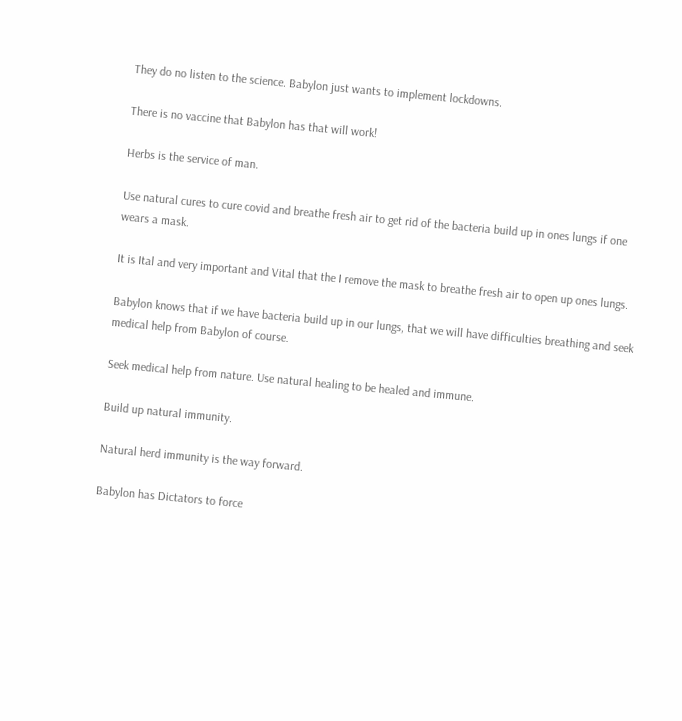They do no listen to the science. Babylon just wants to implement lockdowns.

There is no vaccine that Babylon has that will work!

Herbs is the service of man.

Use natural cures to cure covid and breathe fresh air to get rid of the bacteria build up in ones lungs if one wears a mask.

It is Ital and very important and Vital that the I remove the mask to breathe fresh air to open up ones lungs.

Babylon knows that if we have bacteria build up in our lungs, that we will have difficulties breathing and seek medical help from Babylon of course.

Seek medical help from nature. Use natural healing to be healed and immune.

Build up natural immunity.

Natural herd immunity is the way forward.

Babylon has Dictators to force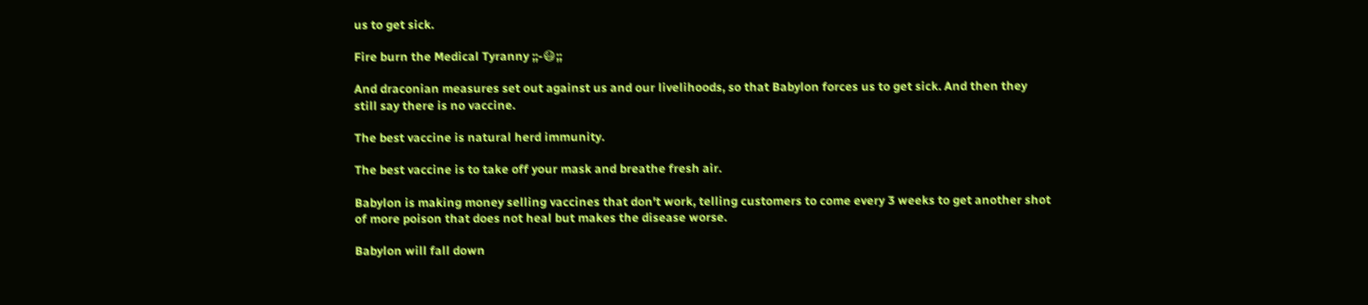us to get sick.

Fire burn the Medical Tyranny ;;-😷;;

And draconian measures set out against us and our livelihoods, so that Babylon forces us to get sick. And then they still say there is no vaccine.

The best vaccine is natural herd immunity.

The best vaccine is to take off your mask and breathe fresh air.

Babylon is making money selling vaccines that don't work, telling customers to come every 3 weeks to get another shot of more poison that does not heal but makes the disease worse.

Babylon will fall down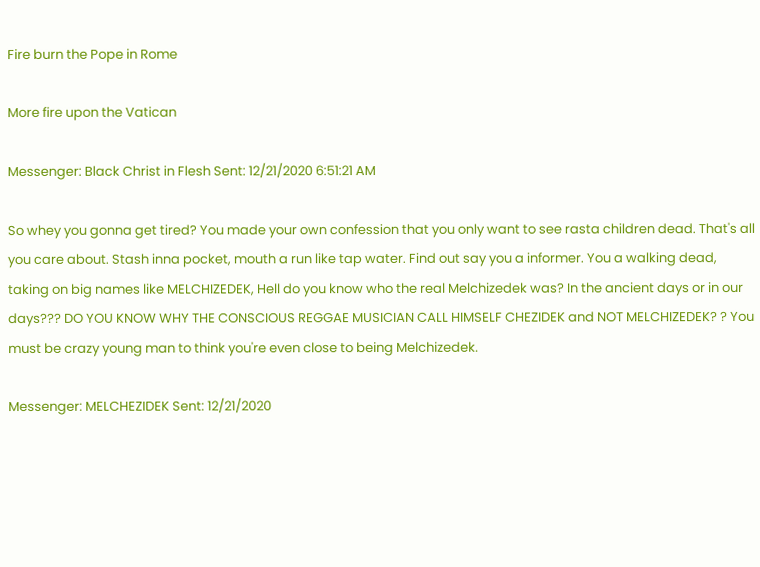Fire burn the Pope in Rome

More fire upon the Vatican

Messenger: Black Christ in Flesh Sent: 12/21/2020 6:51:21 AM

So whey you gonna get tired? You made your own confession that you only want to see rasta children dead. That's all you care about. Stash inna pocket, mouth a run like tap water. Find out say you a informer. You a walking dead, taking on big names like MELCHIZEDEK, Hell do you know who the real Melchizedek was? In the ancient days or in our days??? DO YOU KNOW WHY THE CONSCIOUS REGGAE MUSICIAN CALL HIMSELF CHEZIDEK and NOT MELCHIZEDEK? ? You must be crazy young man to think you're even close to being Melchizedek.

Messenger: MELCHEZIDEK Sent: 12/21/2020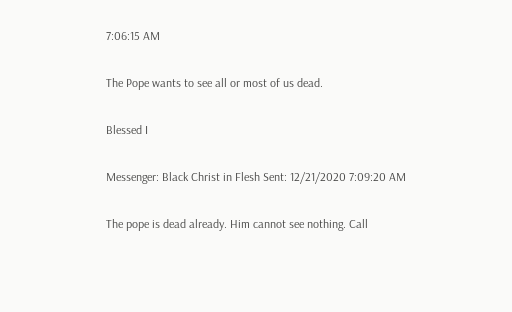7:06:15 AM

The Pope wants to see all or most of us dead.

Blessed I

Messenger: Black Christ in Flesh Sent: 12/21/2020 7:09:20 AM

The pope is dead already. Him cannot see nothing. Call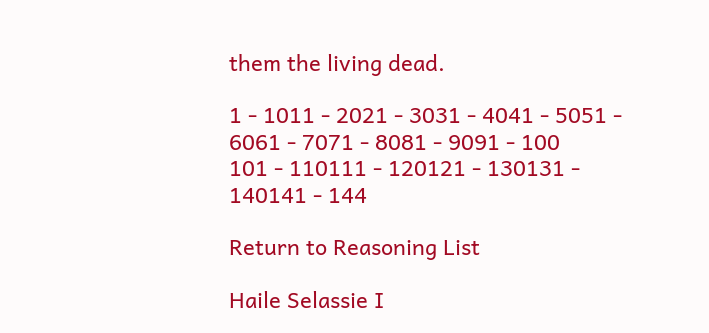them the living dead.

1 - 1011 - 2021 - 3031 - 4041 - 5051 - 6061 - 7071 - 8081 - 9091 - 100
101 - 110111 - 120121 - 130131 - 140141 - 144

Return to Reasoning List

Haile Selassie I